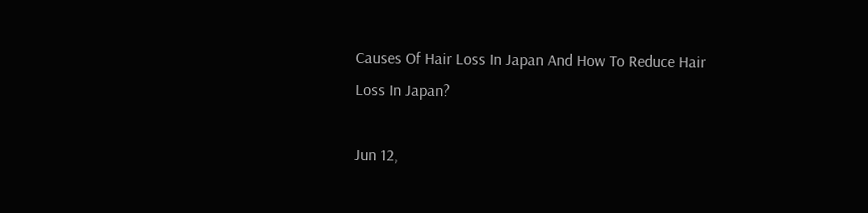Causes Of Hair Loss In Japan And How To Reduce Hair Loss In Japan?

Jun 12,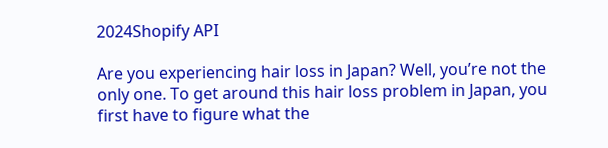2024Shopify API

Are you experiencing hair loss in Japan? Well, you’re not the only one. To get around this hair loss problem in Japan, you first have to figure what the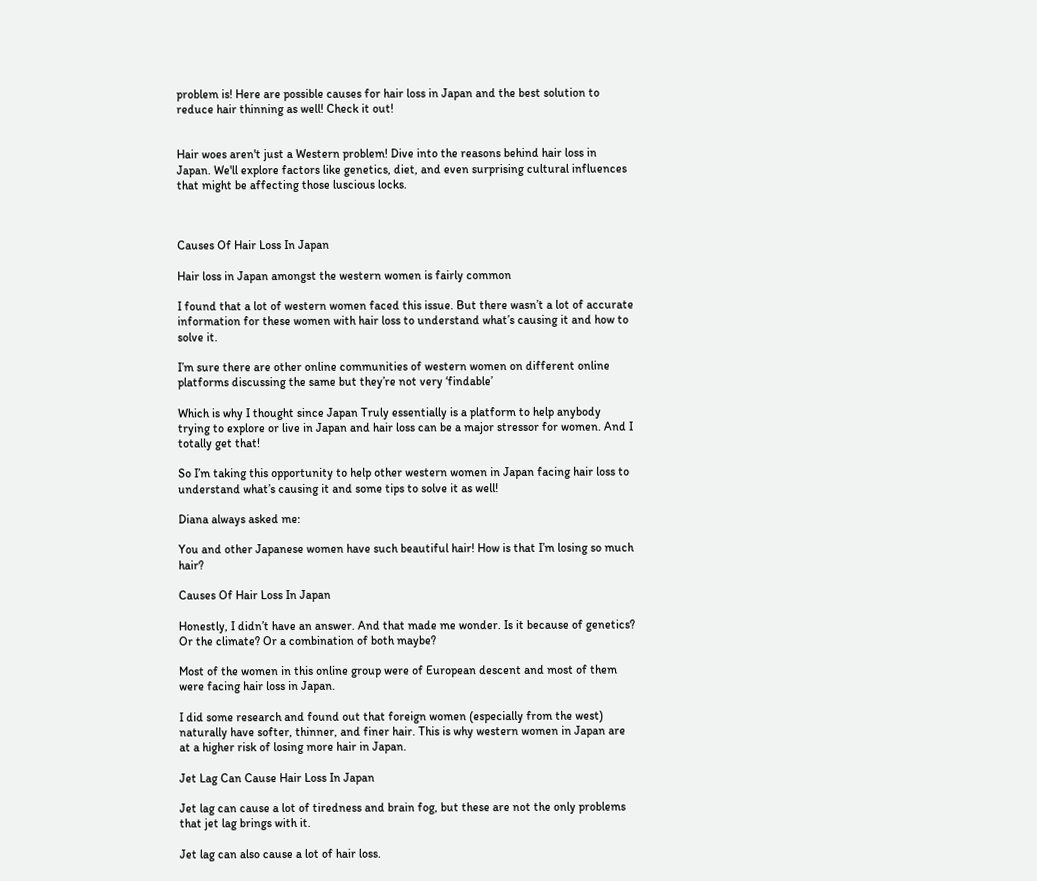problem is! Here are possible causes for hair loss in Japan and the best solution to reduce hair thinning as well! Check it out!


Hair woes aren't just a Western problem! Dive into the reasons behind hair loss in Japan. We'll explore factors like genetics, diet, and even surprising cultural influences that might be affecting those luscious locks.



Causes Of Hair Loss In Japan

Hair loss in Japan amongst the western women is fairly common

I found that a lot of western women faced this issue. But there wasn’t a lot of accurate information for these women with hair loss to understand what’s causing it and how to solve it.

I’m sure there are other online communities of western women on different online platforms discussing the same but they’re not very ‘findable’

Which is why I thought since Japan Truly essentially is a platform to help anybody trying to explore or live in Japan and hair loss can be a major stressor for women. And I totally get that!

So I’m taking this opportunity to help other western women in Japan facing hair loss to understand what’s causing it and some tips to solve it as well!

Diana always asked me:

You and other Japanese women have such beautiful hair! How is that I’m losing so much hair?

Causes Of Hair Loss In Japan

Honestly, I didn’t have an answer. And that made me wonder. Is it because of genetics? Or the climate? Or a combination of both maybe?

Most of the women in this online group were of European descent and most of them were facing hair loss in Japan.

I did some research and found out that foreign women (especially from the west) naturally have softer, thinner, and finer hair. This is why western women in Japan are at a higher risk of losing more hair in Japan.

Jet Lag Can Cause Hair Loss In Japan

Jet lag can cause a lot of tiredness and brain fog, but these are not the only problems that jet lag brings with it.

Jet lag can also cause a lot of hair loss.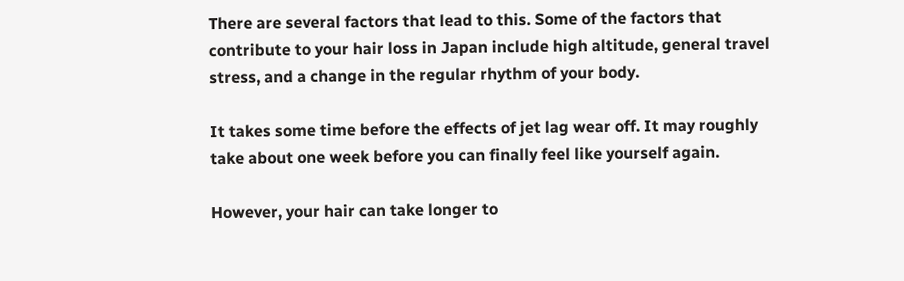There are several factors that lead to this. Some of the factors that contribute to your hair loss in Japan include high altitude, general travel stress, and a change in the regular rhythm of your body.

It takes some time before the effects of jet lag wear off. It may roughly take about one week before you can finally feel like yourself again.

However, your hair can take longer to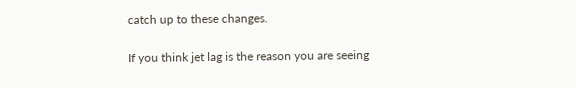catch up to these changes.

If you think jet lag is the reason you are seeing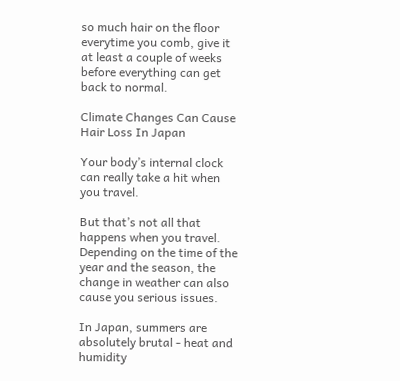so much hair on the floor everytime you comb, give it at least a couple of weeks before everything can get back to normal.

Climate Changes Can Cause Hair Loss In Japan

Your body’s internal clock can really take a hit when you travel.

But that’s not all that happens when you travel. Depending on the time of the year and the season, the change in weather can also cause you serious issues.

In Japan, summers are absolutely brutal - heat and humidity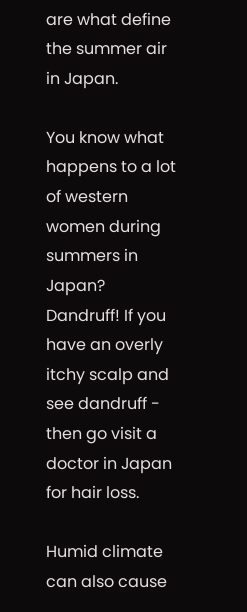are what define the summer air in Japan.

You know what happens to a lot of western women during summers in Japan? Dandruff! If you have an overly itchy scalp and see dandruff - then go visit a doctor in Japan for hair loss.

Humid climate can also cause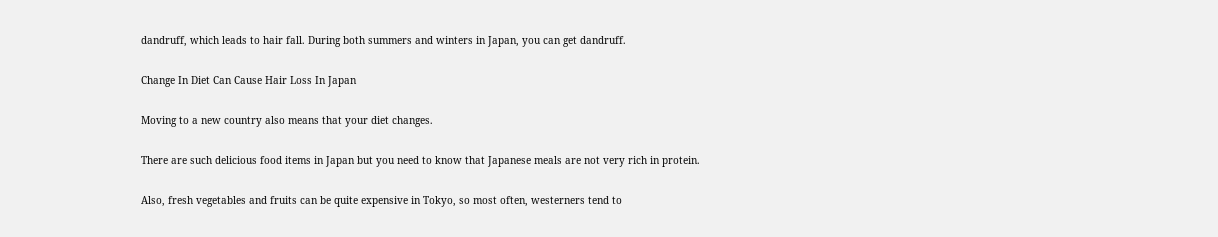dandruff, which leads to hair fall. During both summers and winters in Japan, you can get dandruff.

Change In Diet Can Cause Hair Loss In Japan

Moving to a new country also means that your diet changes.

There are such delicious food items in Japan but you need to know that Japanese meals are not very rich in protein.

Also, fresh vegetables and fruits can be quite expensive in Tokyo, so most often, westerners tend to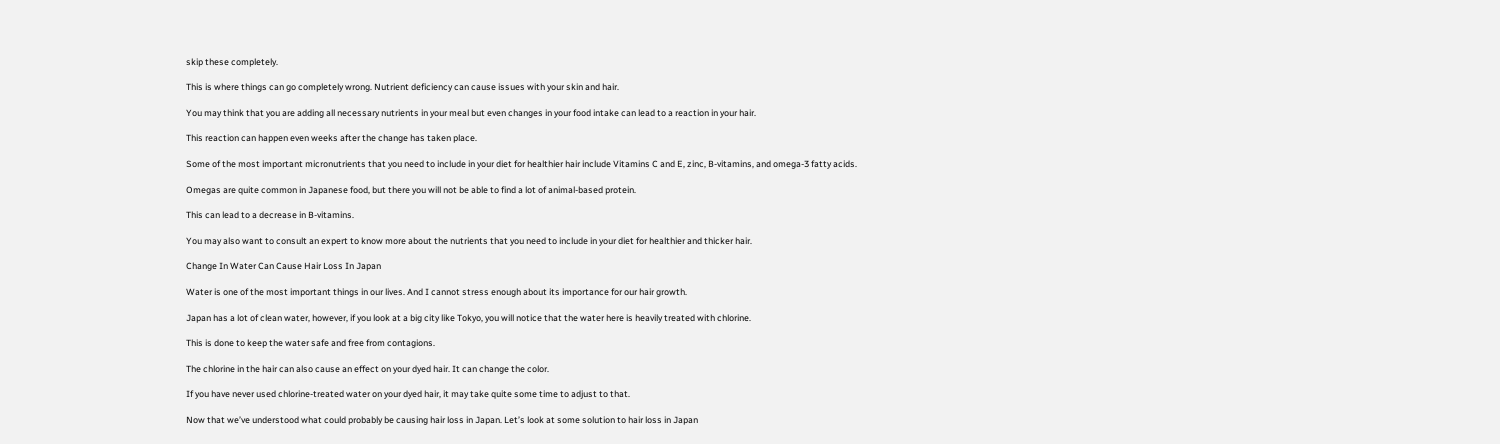skip these completely.

This is where things can go completely wrong. Nutrient deficiency can cause issues with your skin and hair.

You may think that you are adding all necessary nutrients in your meal but even changes in your food intake can lead to a reaction in your hair.

This reaction can happen even weeks after the change has taken place.

Some of the most important micronutrients that you need to include in your diet for healthier hair include Vitamins C and E, zinc, B-vitamins, and omega-3 fatty acids.

Omegas are quite common in Japanese food, but there you will not be able to find a lot of animal-based protein.

This can lead to a decrease in B-vitamins.

You may also want to consult an expert to know more about the nutrients that you need to include in your diet for healthier and thicker hair.

Change In Water Can Cause Hair Loss In Japan

Water is one of the most important things in our lives. And I cannot stress enough about its importance for our hair growth.

Japan has a lot of clean water, however, if you look at a big city like Tokyo, you will notice that the water here is heavily treated with chlorine.

This is done to keep the water safe and free from contagions.

The chlorine in the hair can also cause an effect on your dyed hair. It can change the color.

If you have never used chlorine-treated water on your dyed hair, it may take quite some time to adjust to that.

Now that we’ve understood what could probably be causing hair loss in Japan. Let’s look at some solution to hair loss in Japan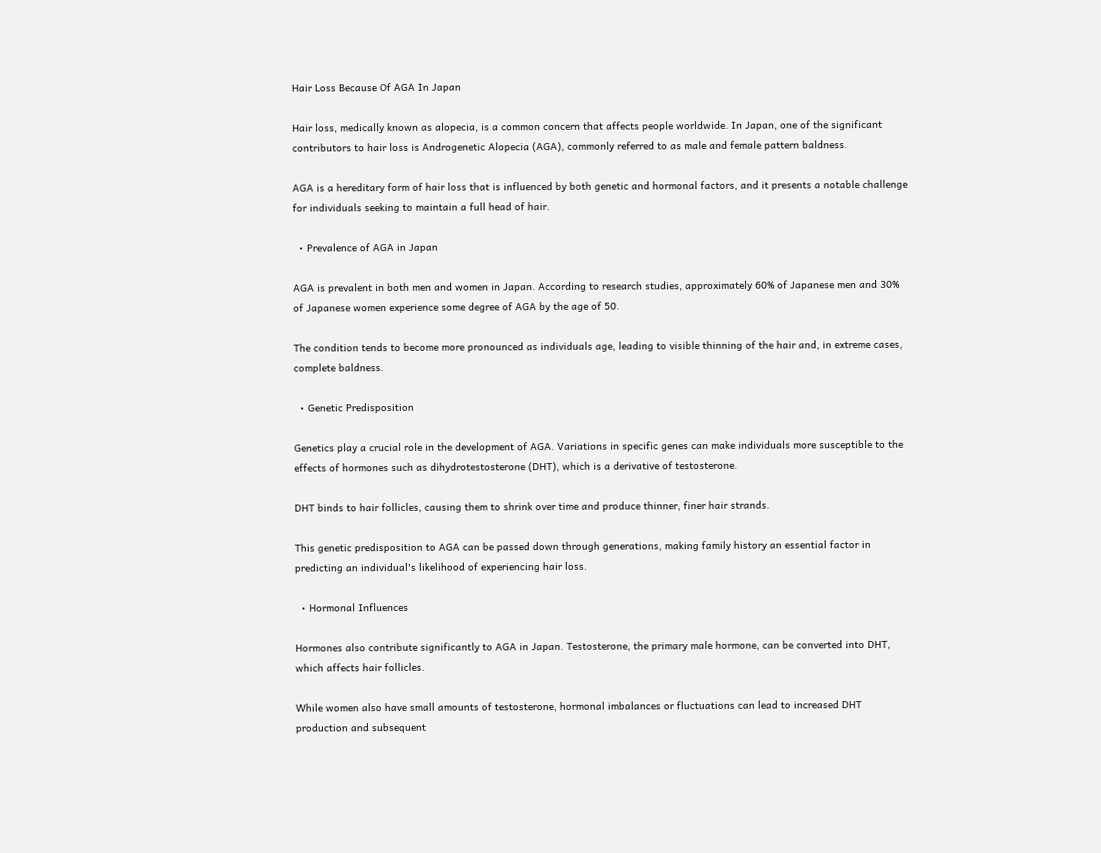Hair Loss Because Of AGA In Japan

Hair loss, medically known as alopecia, is a common concern that affects people worldwide. In Japan, one of the significant contributors to hair loss is Androgenetic Alopecia (AGA), commonly referred to as male and female pattern baldness.

AGA is a hereditary form of hair loss that is influenced by both genetic and hormonal factors, and it presents a notable challenge for individuals seeking to maintain a full head of hair.

  • Prevalence of AGA in Japan

AGA is prevalent in both men and women in Japan. According to research studies, approximately 60% of Japanese men and 30% of Japanese women experience some degree of AGA by the age of 50.

The condition tends to become more pronounced as individuals age, leading to visible thinning of the hair and, in extreme cases, complete baldness.

  • Genetic Predisposition

Genetics play a crucial role in the development of AGA. Variations in specific genes can make individuals more susceptible to the effects of hormones such as dihydrotestosterone (DHT), which is a derivative of testosterone.

DHT binds to hair follicles, causing them to shrink over time and produce thinner, finer hair strands.

This genetic predisposition to AGA can be passed down through generations, making family history an essential factor in predicting an individual's likelihood of experiencing hair loss.

  • Hormonal Influences

Hormones also contribute significantly to AGA in Japan. Testosterone, the primary male hormone, can be converted into DHT, which affects hair follicles.

While women also have small amounts of testosterone, hormonal imbalances or fluctuations can lead to increased DHT production and subsequent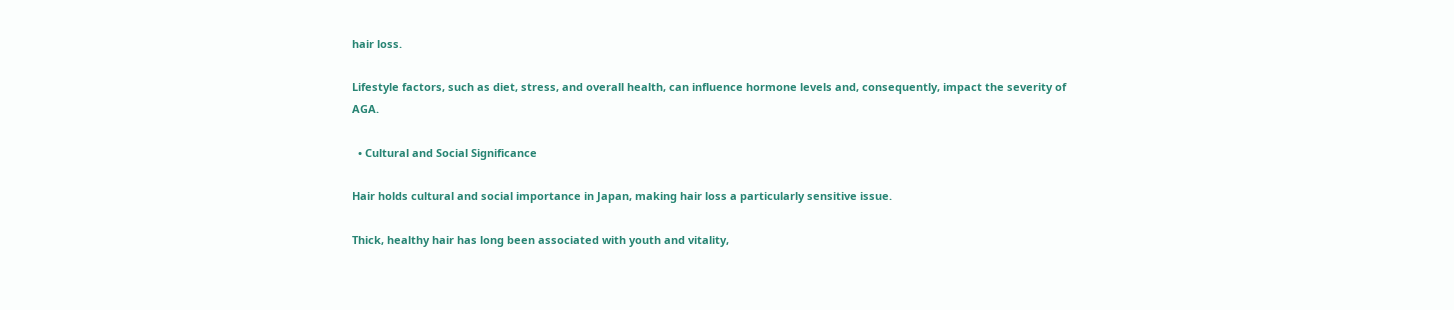hair loss.

Lifestyle factors, such as diet, stress, and overall health, can influence hormone levels and, consequently, impact the severity of AGA.

  • Cultural and Social Significance

Hair holds cultural and social importance in Japan, making hair loss a particularly sensitive issue.

Thick, healthy hair has long been associated with youth and vitality,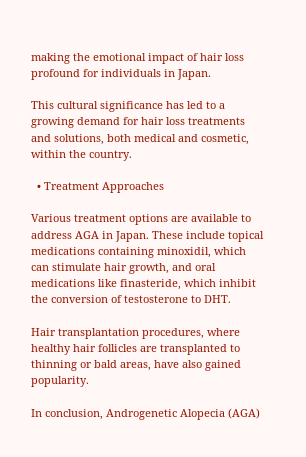making the emotional impact of hair loss profound for individuals in Japan.

This cultural significance has led to a growing demand for hair loss treatments and solutions, both medical and cosmetic, within the country.

  • Treatment Approaches

Various treatment options are available to address AGA in Japan. These include topical medications containing minoxidil, which can stimulate hair growth, and oral medications like finasteride, which inhibit the conversion of testosterone to DHT.

Hair transplantation procedures, where healthy hair follicles are transplanted to thinning or bald areas, have also gained popularity.

In conclusion, Androgenetic Alopecia (AGA)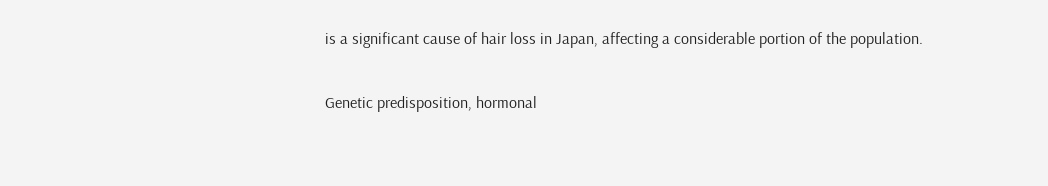is a significant cause of hair loss in Japan, affecting a considerable portion of the population.

Genetic predisposition, hormonal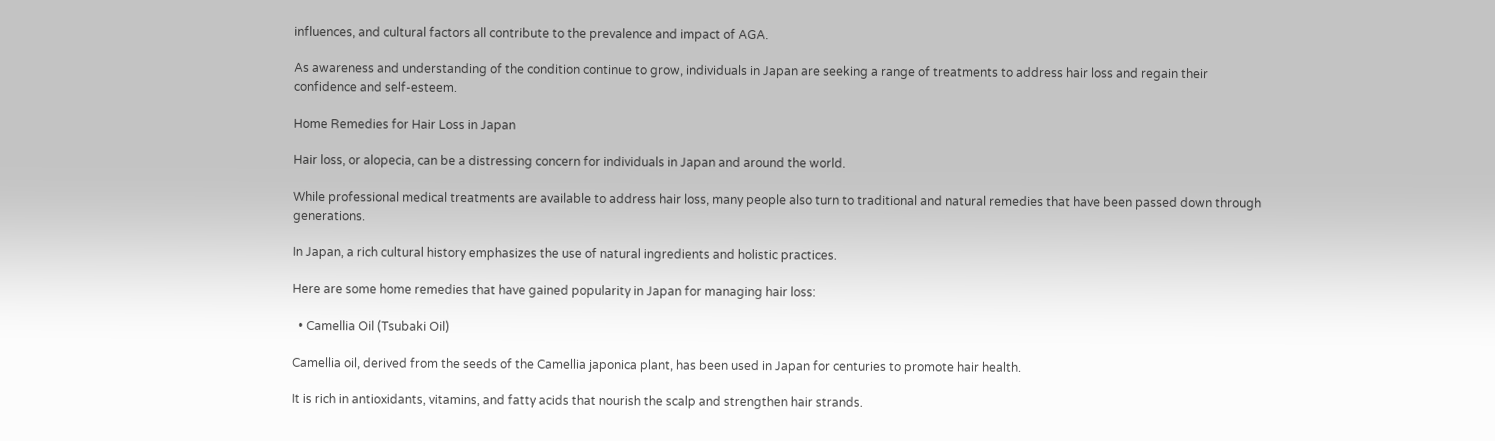influences, and cultural factors all contribute to the prevalence and impact of AGA.

As awareness and understanding of the condition continue to grow, individuals in Japan are seeking a range of treatments to address hair loss and regain their confidence and self-esteem.

Home Remedies for Hair Loss in Japan

Hair loss, or alopecia, can be a distressing concern for individuals in Japan and around the world.

While professional medical treatments are available to address hair loss, many people also turn to traditional and natural remedies that have been passed down through generations.

In Japan, a rich cultural history emphasizes the use of natural ingredients and holistic practices.

Here are some home remedies that have gained popularity in Japan for managing hair loss:

  • Camellia Oil (Tsubaki Oil)

Camellia oil, derived from the seeds of the Camellia japonica plant, has been used in Japan for centuries to promote hair health.

It is rich in antioxidants, vitamins, and fatty acids that nourish the scalp and strengthen hair strands.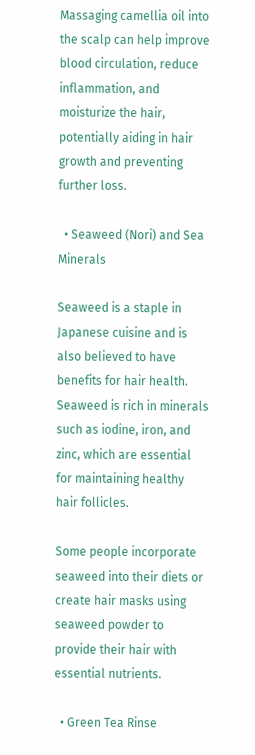Massaging camellia oil into the scalp can help improve blood circulation, reduce inflammation, and moisturize the hair, potentially aiding in hair growth and preventing further loss.

  • Seaweed (Nori) and Sea Minerals

Seaweed is a staple in Japanese cuisine and is also believed to have benefits for hair health. Seaweed is rich in minerals such as iodine, iron, and zinc, which are essential for maintaining healthy hair follicles.

Some people incorporate seaweed into their diets or create hair masks using seaweed powder to provide their hair with essential nutrients.

  • Green Tea Rinse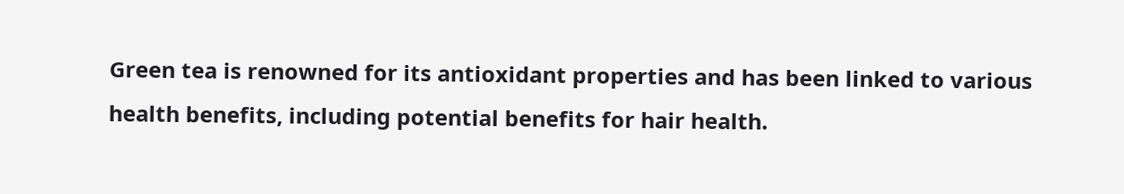Green tea is renowned for its antioxidant properties and has been linked to various health benefits, including potential benefits for hair health.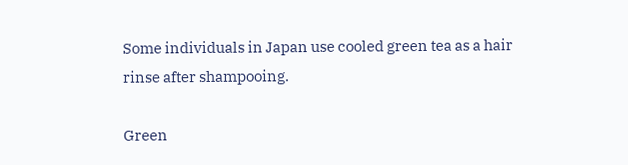Some individuals in Japan use cooled green tea as a hair rinse after shampooing.

Green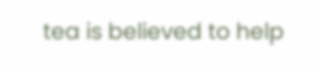tea is believed to help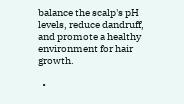balance the scalp's pH levels, reduce dandruff, and promote a healthy environment for hair growth.

  •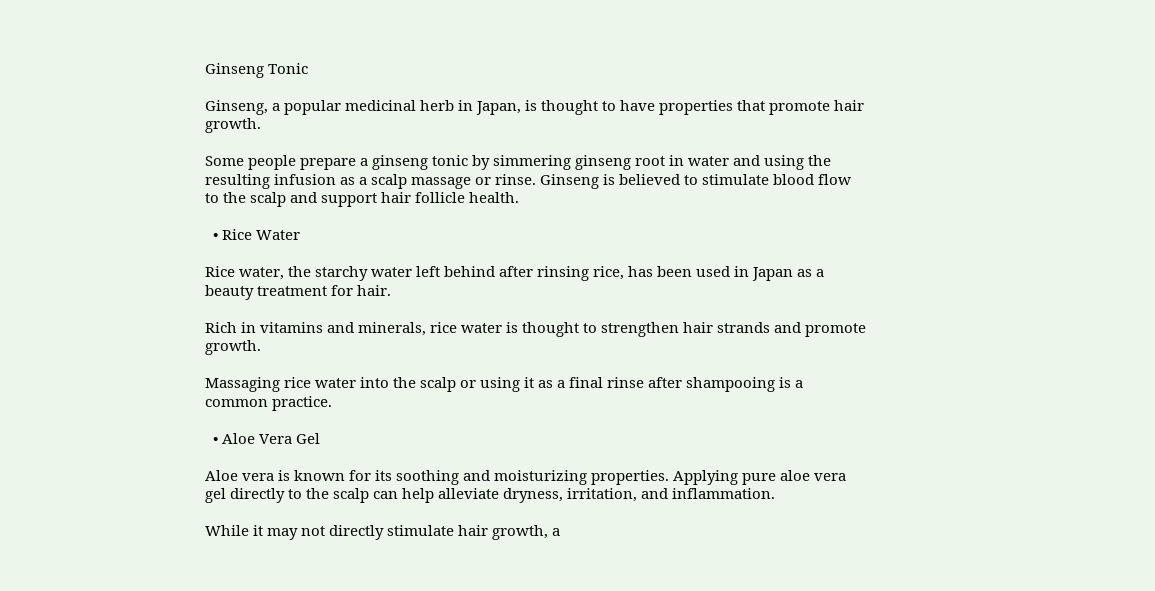Ginseng Tonic

Ginseng, a popular medicinal herb in Japan, is thought to have properties that promote hair growth.

Some people prepare a ginseng tonic by simmering ginseng root in water and using the resulting infusion as a scalp massage or rinse. Ginseng is believed to stimulate blood flow to the scalp and support hair follicle health.

  • Rice Water

Rice water, the starchy water left behind after rinsing rice, has been used in Japan as a beauty treatment for hair.

Rich in vitamins and minerals, rice water is thought to strengthen hair strands and promote growth.

Massaging rice water into the scalp or using it as a final rinse after shampooing is a common practice.

  • Aloe Vera Gel

Aloe vera is known for its soothing and moisturizing properties. Applying pure aloe vera gel directly to the scalp can help alleviate dryness, irritation, and inflammation.

While it may not directly stimulate hair growth, a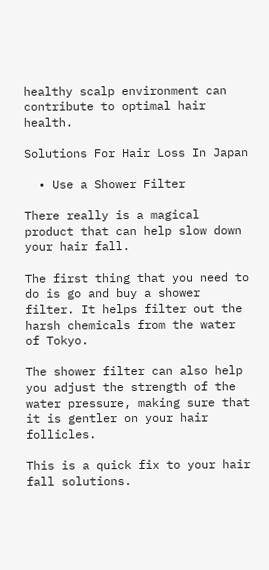healthy scalp environment can contribute to optimal hair health.

Solutions For Hair Loss In Japan

  • Use a Shower Filter

There really is a magical product that can help slow down your hair fall.

The first thing that you need to do is go and buy a shower filter. It helps filter out the harsh chemicals from the water of Tokyo.

The shower filter can also help you adjust the strength of the water pressure, making sure that it is gentler on your hair follicles.

This is a quick fix to your hair fall solutions.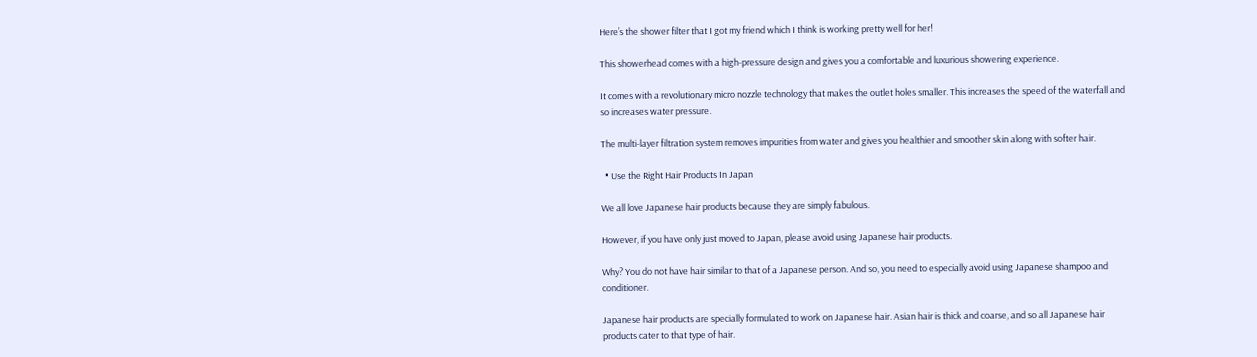Here’s the shower filter that I got my friend which I think is working pretty well for her!

This showerhead comes with a high-pressure design and gives you a comfortable and luxurious showering experience.

It comes with a revolutionary micro nozzle technology that makes the outlet holes smaller. This increases the speed of the waterfall and so increases water pressure.

The multi-layer filtration system removes impurities from water and gives you healthier and smoother skin along with softer hair.

  • Use the Right Hair Products In Japan

We all love Japanese hair products because they are simply fabulous.

However, if you have only just moved to Japan, please avoid using Japanese hair products.

Why? You do not have hair similar to that of a Japanese person. And so, you need to especially avoid using Japanese shampoo and conditioner.

Japanese hair products are specially formulated to work on Japanese hair. Asian hair is thick and coarse, and so all Japanese hair products cater to that type of hair.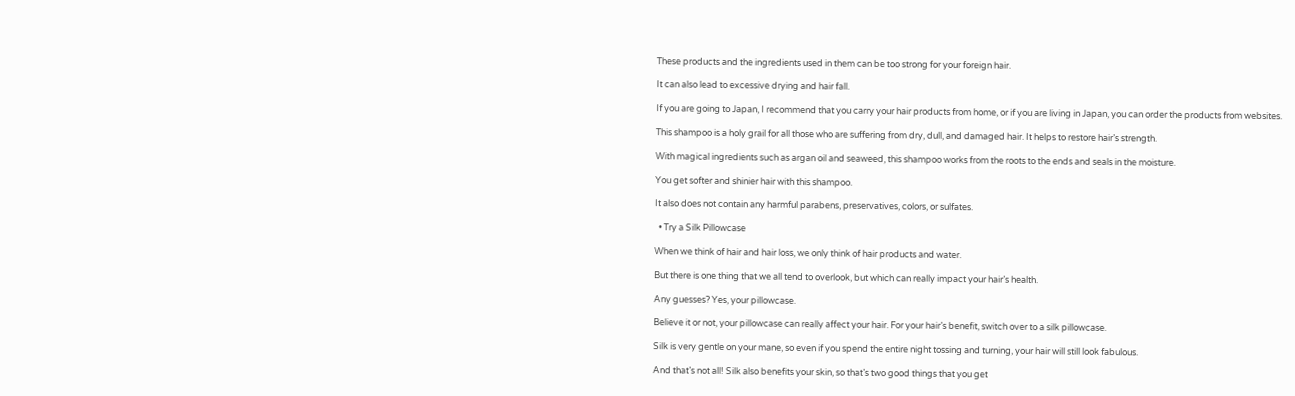These products and the ingredients used in them can be too strong for your foreign hair.

It can also lead to excessive drying and hair fall.

If you are going to Japan, I recommend that you carry your hair products from home, or if you are living in Japan, you can order the products from websites.

This shampoo is a holy grail for all those who are suffering from dry, dull, and damaged hair. It helps to restore hair’s strength.

With magical ingredients such as argan oil and seaweed, this shampoo works from the roots to the ends and seals in the moisture.

You get softer and shinier hair with this shampoo.

It also does not contain any harmful parabens, preservatives, colors, or sulfates.

  • Try a Silk Pillowcase

When we think of hair and hair loss, we only think of hair products and water.

But there is one thing that we all tend to overlook, but which can really impact your hair’s health.

Any guesses? Yes, your pillowcase.

Believe it or not, your pillowcase can really affect your hair. For your hair’s benefit, switch over to a silk pillowcase.

Silk is very gentle on your mane, so even if you spend the entire night tossing and turning, your hair will still look fabulous.

And that’s not all! Silk also benefits your skin, so that’s two good things that you get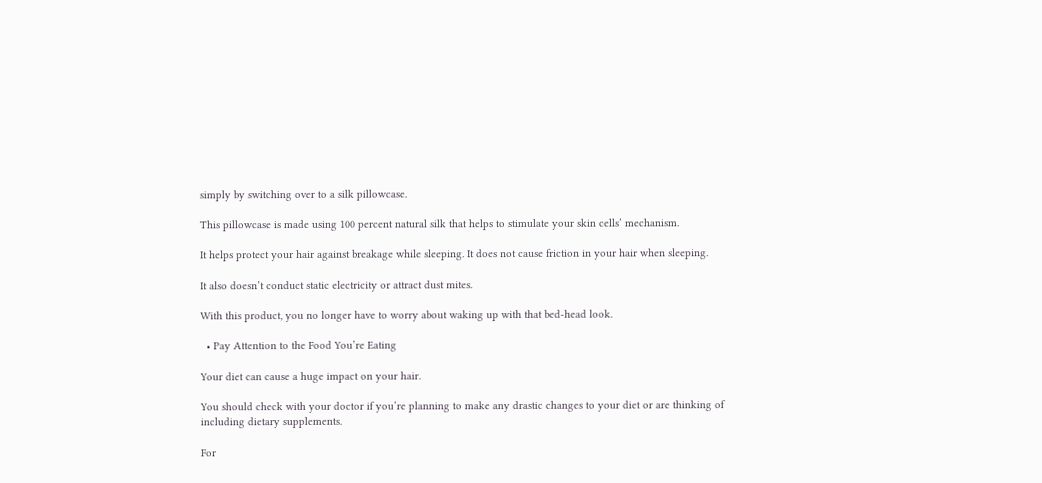simply by switching over to a silk pillowcase.

This pillowcase is made using 100 percent natural silk that helps to stimulate your skin cells’ mechanism.

It helps protect your hair against breakage while sleeping. It does not cause friction in your hair when sleeping.

It also doesn’t conduct static electricity or attract dust mites.

With this product, you no longer have to worry about waking up with that bed-head look.

  • Pay Attention to the Food You’re Eating

Your diet can cause a huge impact on your hair.

You should check with your doctor if you’re planning to make any drastic changes to your diet or are thinking of including dietary supplements.

For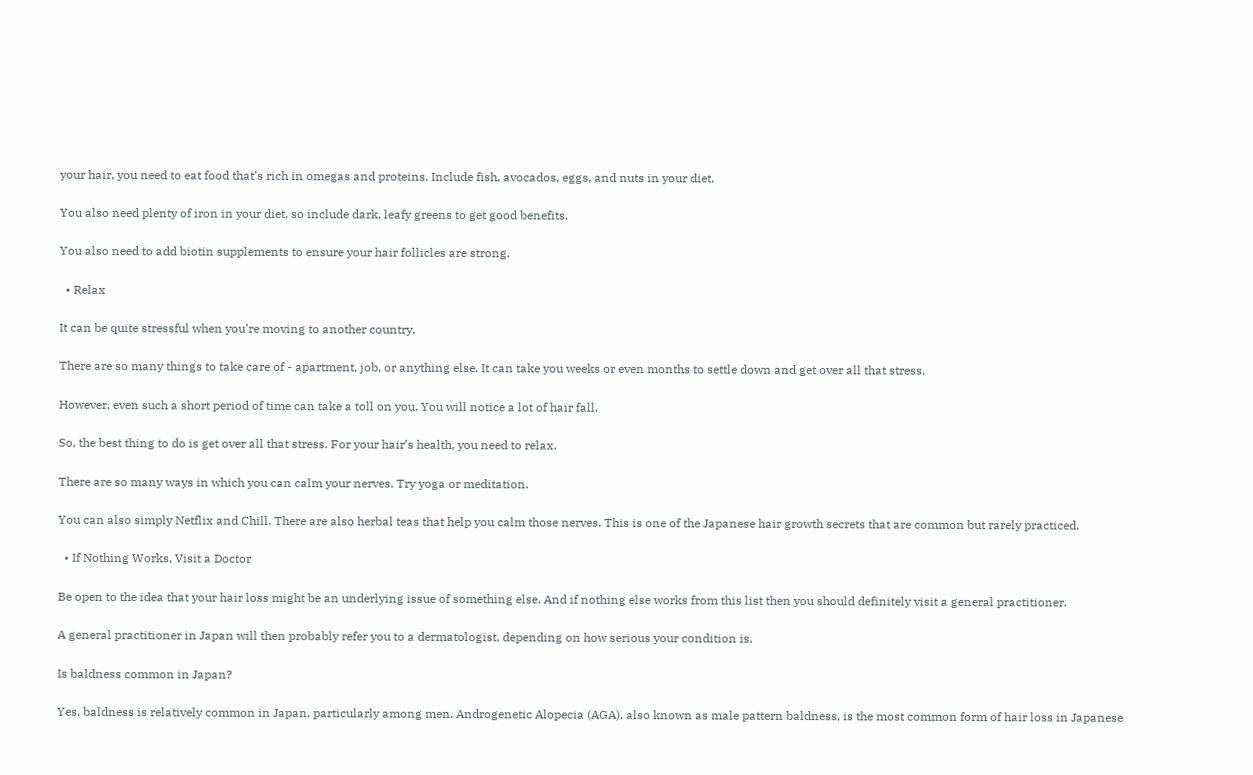your hair, you need to eat food that’s rich in omegas and proteins. Include fish, avocados, eggs, and nuts in your diet.

You also need plenty of iron in your diet, so include dark, leafy greens to get good benefits.

You also need to add biotin supplements to ensure your hair follicles are strong.

  • Relax

It can be quite stressful when you’re moving to another country.

There are so many things to take care of - apartment, job, or anything else. It can take you weeks or even months to settle down and get over all that stress.

However, even such a short period of time can take a toll on you. You will notice a lot of hair fall.

So, the best thing to do is get over all that stress. For your hair’s health, you need to relax.

There are so many ways in which you can calm your nerves. Try yoga or meditation.

You can also simply Netflix and Chill. There are also herbal teas that help you calm those nerves. This is one of the Japanese hair growth secrets that are common but rarely practiced.

  • If Nothing Works, Visit a Doctor

Be open to the idea that your hair loss might be an underlying issue of something else. And if nothing else works from this list then you should definitely visit a general practitioner.

A general practitioner in Japan will then probably refer you to a dermatologist, depending on how serious your condition is.

Is baldness common in Japan?

Yes, baldness is relatively common in Japan, particularly among men. Androgenetic Alopecia (AGA), also known as male pattern baldness, is the most common form of hair loss in Japanese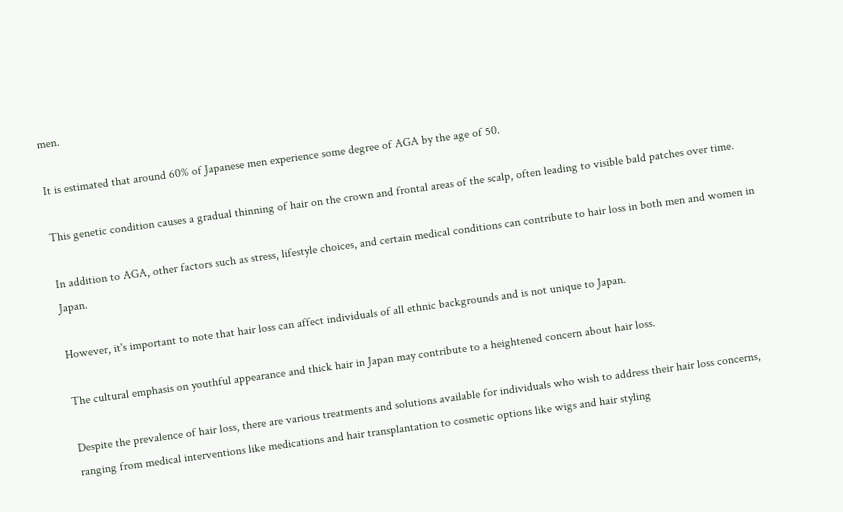men.

It is estimated that around 60% of Japanese men experience some degree of AGA by the age of 50.

This genetic condition causes a gradual thinning of hair on the crown and frontal areas of the scalp, often leading to visible bald patches over time.

In addition to AGA, other factors such as stress, lifestyle choices, and certain medical conditions can contribute to hair loss in both men and women in Japan.

However, it's important to note that hair loss can affect individuals of all ethnic backgrounds and is not unique to Japan.

The cultural emphasis on youthful appearance and thick hair in Japan may contribute to a heightened concern about hair loss.

Despite the prevalence of hair loss, there are various treatments and solutions available for individuals who wish to address their hair loss concerns, ranging from medical interventions like medications and hair transplantation to cosmetic options like wigs and hair styling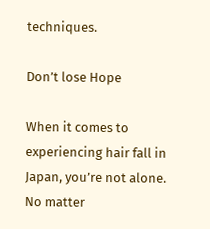techniques.

Don’t lose Hope

When it comes to experiencing hair fall in Japan, you’re not alone. No matter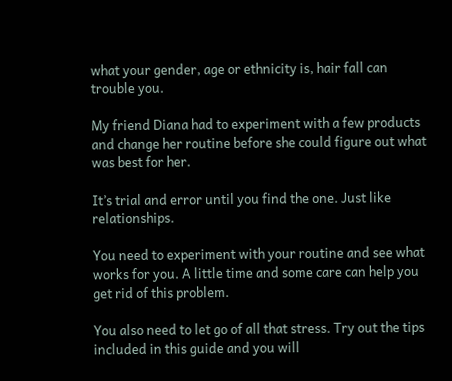what your gender, age or ethnicity is, hair fall can trouble you.

My friend Diana had to experiment with a few products and change her routine before she could figure out what was best for her.

It’s trial and error until you find the one. Just like relationships.

You need to experiment with your routine and see what works for you. A little time and some care can help you get rid of this problem.

You also need to let go of all that stress. Try out the tips included in this guide and you will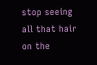stop seeing all that hair on the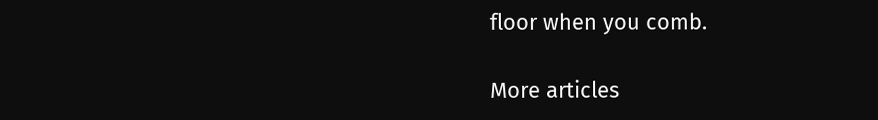floor when you comb.

More articles